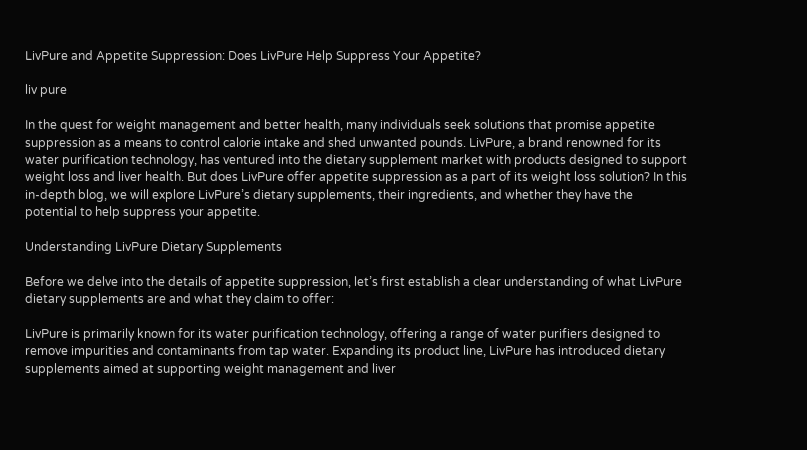LivPure and Appetite Suppression: Does LivPure Help Suppress Your Appetite?

liv pure

In the quest for weight management and better health, many individuals seek solutions that promise appetite suppression as a means to control calorie intake and shed unwanted pounds. LivPure, a brand renowned for its water purification technology, has ventured into the dietary supplement market with products designed to support weight loss and liver health. But does LivPure offer appetite suppression as a part of its weight loss solution? In this in-depth blog, we will explore LivPure’s dietary supplements, their ingredients, and whether they have the potential to help suppress your appetite.

Understanding LivPure Dietary Supplements

Before we delve into the details of appetite suppression, let’s first establish a clear understanding of what LivPure dietary supplements are and what they claim to offer:

LivPure is primarily known for its water purification technology, offering a range of water purifiers designed to remove impurities and contaminants from tap water. Expanding its product line, LivPure has introduced dietary supplements aimed at supporting weight management and liver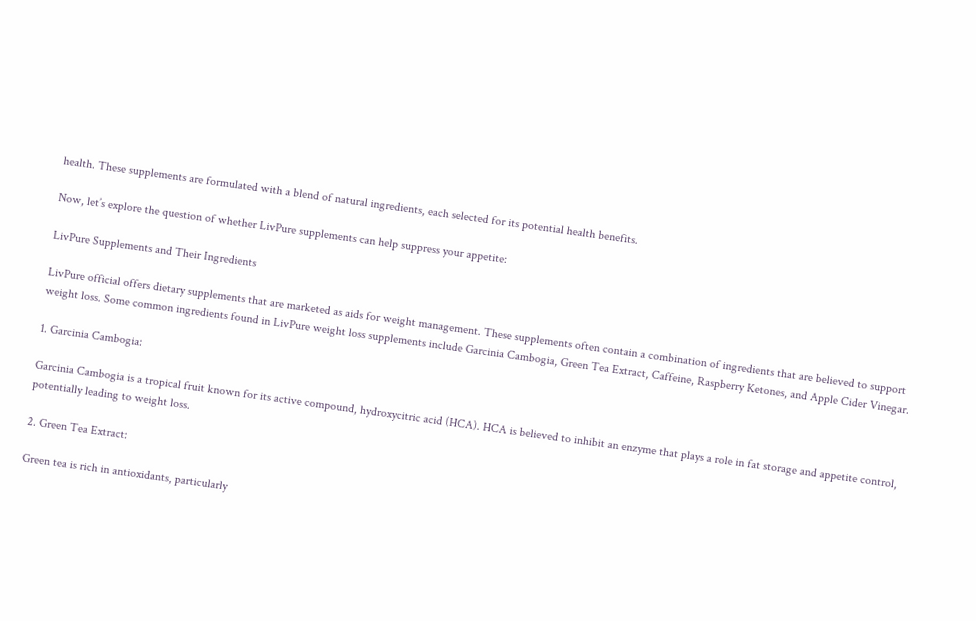health. These supplements are formulated with a blend of natural ingredients, each selected for its potential health benefits.

Now, let’s explore the question of whether LivPure supplements can help suppress your appetite:

LivPure Supplements and Their Ingredients

LivPure official offers dietary supplements that are marketed as aids for weight management. These supplements often contain a combination of ingredients that are believed to support weight loss. Some common ingredients found in LivPure weight loss supplements include Garcinia Cambogia, Green Tea Extract, Caffeine, Raspberry Ketones, and Apple Cider Vinegar.

1. Garcinia Cambogia:

Garcinia Cambogia is a tropical fruit known for its active compound, hydroxycitric acid (HCA). HCA is believed to inhibit an enzyme that plays a role in fat storage and appetite control, potentially leading to weight loss.

2. Green Tea Extract:

Green tea is rich in antioxidants, particularly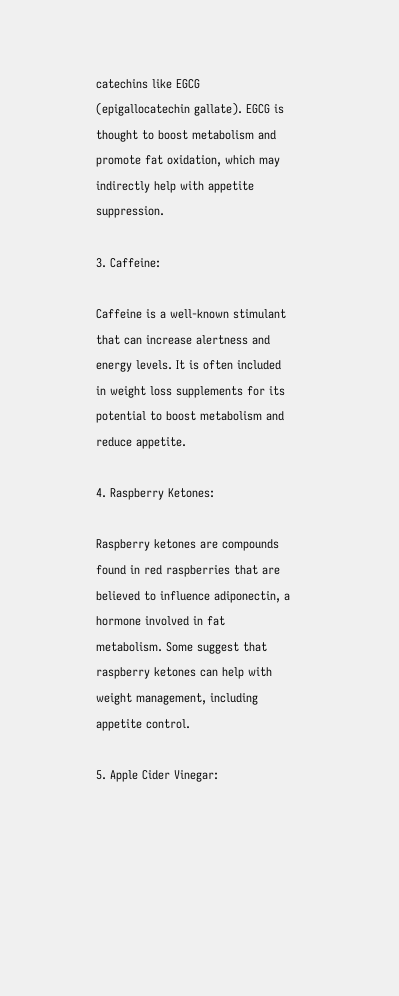catechins like EGCG (epigallocatechin gallate). EGCG is thought to boost metabolism and promote fat oxidation, which may indirectly help with appetite suppression.

3. Caffeine:

Caffeine is a well-known stimulant that can increase alertness and energy levels. It is often included in weight loss supplements for its potential to boost metabolism and reduce appetite.

4. Raspberry Ketones:

Raspberry ketones are compounds found in red raspberries that are believed to influence adiponectin, a hormone involved in fat metabolism. Some suggest that raspberry ketones can help with weight management, including appetite control.

5. Apple Cider Vinegar: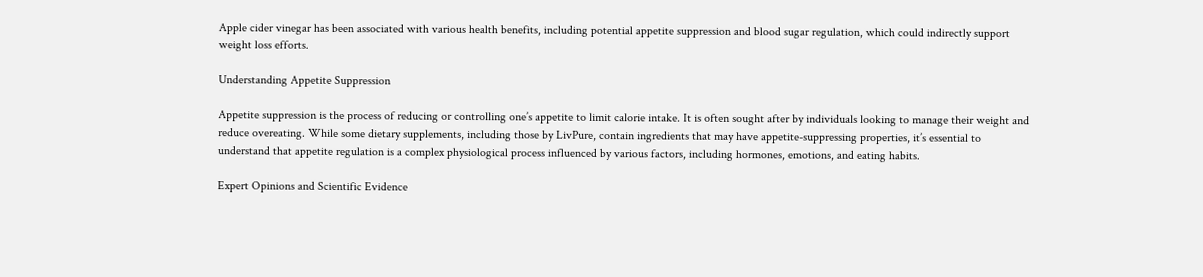Apple cider vinegar has been associated with various health benefits, including potential appetite suppression and blood sugar regulation, which could indirectly support weight loss efforts.

Understanding Appetite Suppression

Appetite suppression is the process of reducing or controlling one’s appetite to limit calorie intake. It is often sought after by individuals looking to manage their weight and reduce overeating. While some dietary supplements, including those by LivPure, contain ingredients that may have appetite-suppressing properties, it’s essential to understand that appetite regulation is a complex physiological process influenced by various factors, including hormones, emotions, and eating habits.

Expert Opinions and Scientific Evidence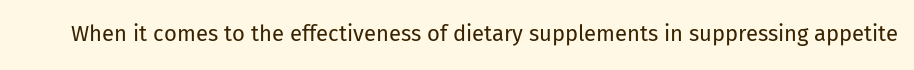When it comes to the effectiveness of dietary supplements in suppressing appetite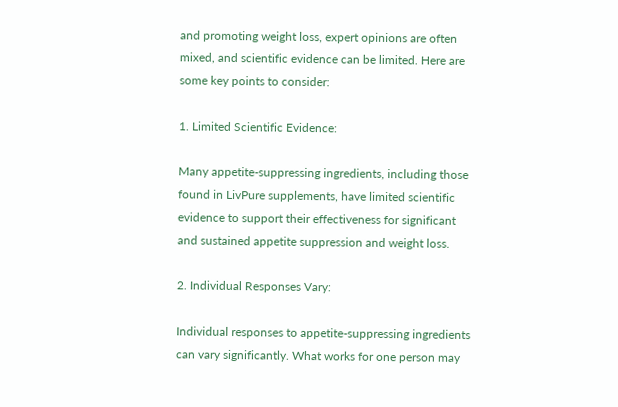and promoting weight loss, expert opinions are often mixed, and scientific evidence can be limited. Here are some key points to consider:

1. Limited Scientific Evidence:

Many appetite-suppressing ingredients, including those found in LivPure supplements, have limited scientific evidence to support their effectiveness for significant and sustained appetite suppression and weight loss.

2. Individual Responses Vary:

Individual responses to appetite-suppressing ingredients can vary significantly. What works for one person may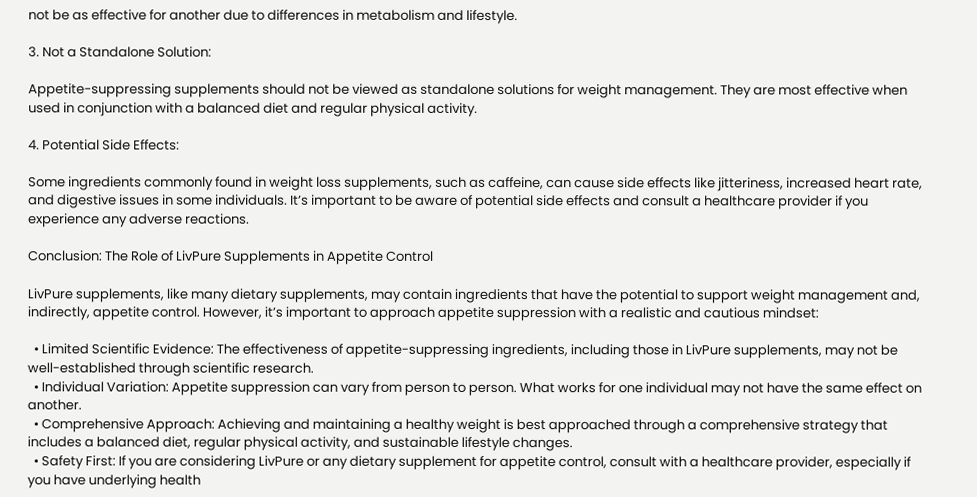not be as effective for another due to differences in metabolism and lifestyle.

3. Not a Standalone Solution:

Appetite-suppressing supplements should not be viewed as standalone solutions for weight management. They are most effective when used in conjunction with a balanced diet and regular physical activity.

4. Potential Side Effects:

Some ingredients commonly found in weight loss supplements, such as caffeine, can cause side effects like jitteriness, increased heart rate, and digestive issues in some individuals. It’s important to be aware of potential side effects and consult a healthcare provider if you experience any adverse reactions.

Conclusion: The Role of LivPure Supplements in Appetite Control

LivPure supplements, like many dietary supplements, may contain ingredients that have the potential to support weight management and, indirectly, appetite control. However, it’s important to approach appetite suppression with a realistic and cautious mindset:

  • Limited Scientific Evidence: The effectiveness of appetite-suppressing ingredients, including those in LivPure supplements, may not be well-established through scientific research.
  • Individual Variation: Appetite suppression can vary from person to person. What works for one individual may not have the same effect on another.
  • Comprehensive Approach: Achieving and maintaining a healthy weight is best approached through a comprehensive strategy that includes a balanced diet, regular physical activity, and sustainable lifestyle changes.
  • Safety First: If you are considering LivPure or any dietary supplement for appetite control, consult with a healthcare provider, especially if you have underlying health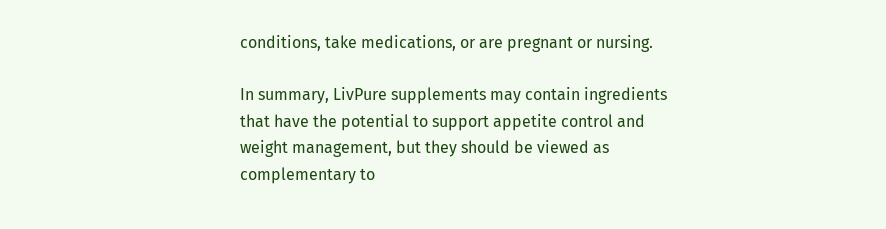conditions, take medications, or are pregnant or nursing.

In summary, LivPure supplements may contain ingredients that have the potential to support appetite control and weight management, but they should be viewed as complementary to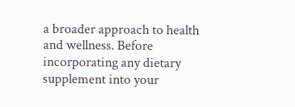a broader approach to health and wellness. Before incorporating any dietary supplement into your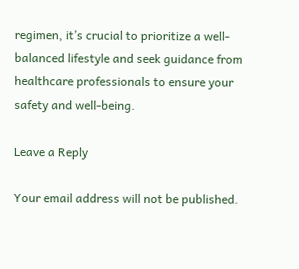regimen, it’s crucial to prioritize a well-balanced lifestyle and seek guidance from healthcare professionals to ensure your safety and well-being.

Leave a Reply

Your email address will not be published.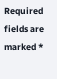Required fields are marked *